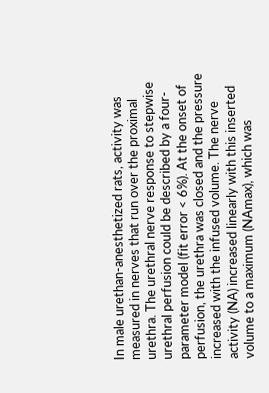In male urethan-anesthetized rats, activity was measured in nerves that run over the proximal urethra. The urethral nerve response to stepwise urethral perfusion could be described by a four-parameter model (fit error < 6%). At the onset of perfusion, the urethra was closed and the pressure increased with the infused volume. The nerve activity (NA) increased linearly with this inserted volume to a maximum (NAmax), which was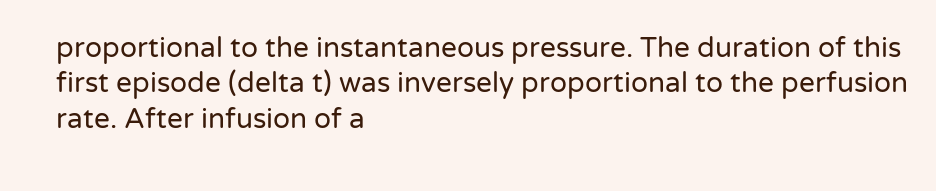proportional to the instantaneous pressure. The duration of this first episode (delta t) was inversely proportional to the perfusion rate. After infusion of a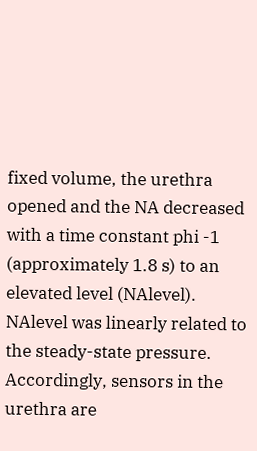fixed volume, the urethra opened and the NA decreased with a time constant phi -1 (approximately 1.8 s) to an elevated level (NAlevel). NAlevel was linearly related to the steady-state pressure. Accordingly, sensors in the urethra are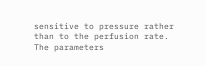sensitive to pressure rather than to the perfusion rate. The parameters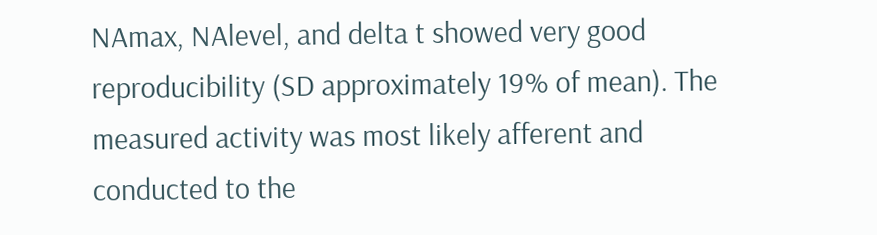NAmax, NAlevel, and delta t showed very good reproducibility (SD approximately 19% of mean). The measured activity was most likely afferent and conducted to the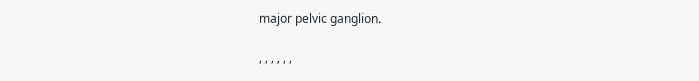major pelvic ganglion.

, , , , , ,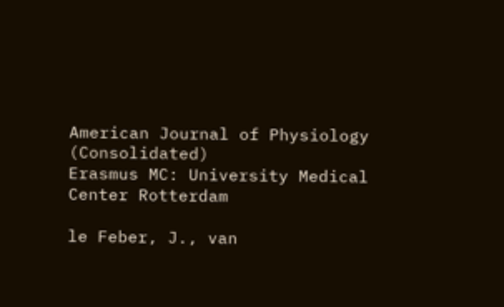American Journal of Physiology (Consolidated)
Erasmus MC: University Medical Center Rotterdam

le Feber, J., van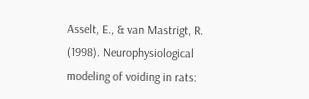Asselt, E., & van Mastrigt, R. (1998). Neurophysiological modeling of voiding in rats: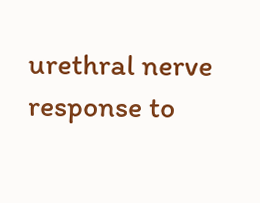urethral nerve response to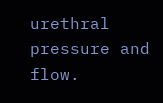urethral pressure and flow.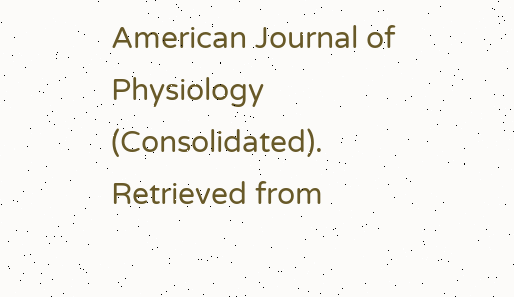American Journal of Physiology (Consolidated). Retrieved from